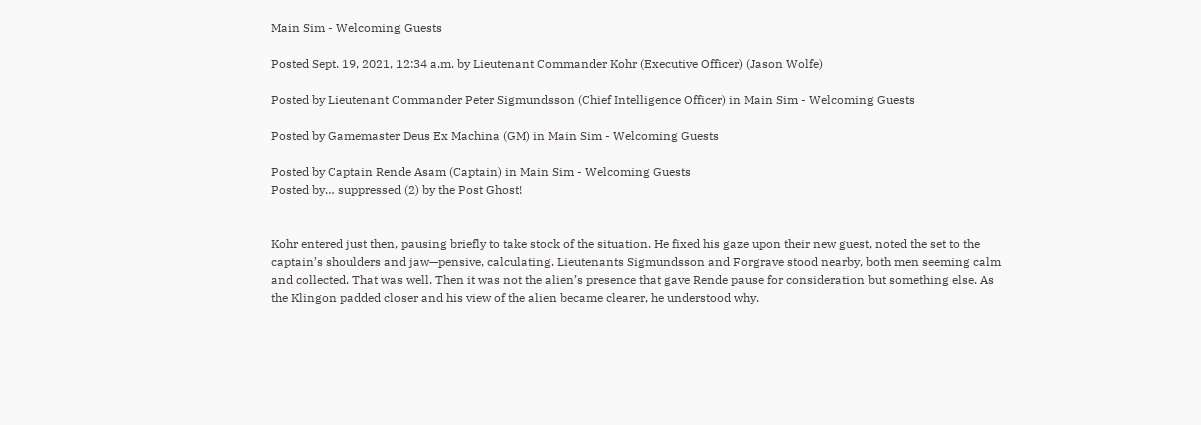Main Sim - Welcoming Guests

Posted Sept. 19, 2021, 12:34 a.m. by Lieutenant Commander Kohr (Executive Officer) (Jason Wolfe)

Posted by Lieutenant Commander Peter Sigmundsson (Chief Intelligence Officer) in Main Sim - Welcoming Guests

Posted by Gamemaster Deus Ex Machina (GM) in Main Sim - Welcoming Guests

Posted by Captain Rende Asam (Captain) in Main Sim - Welcoming Guests
Posted by… suppressed (2) by the Post Ghost!


Kohr entered just then, pausing briefly to take stock of the situation. He fixed his gaze upon their new guest, noted the set to the captain’s shoulders and jaw—pensive, calculating. Lieutenants Sigmundsson and Forgrave stood nearby, both men seeming calm and collected. That was well. Then it was not the alien’s presence that gave Rende pause for consideration but something else. As the Klingon padded closer and his view of the alien became clearer, he understood why.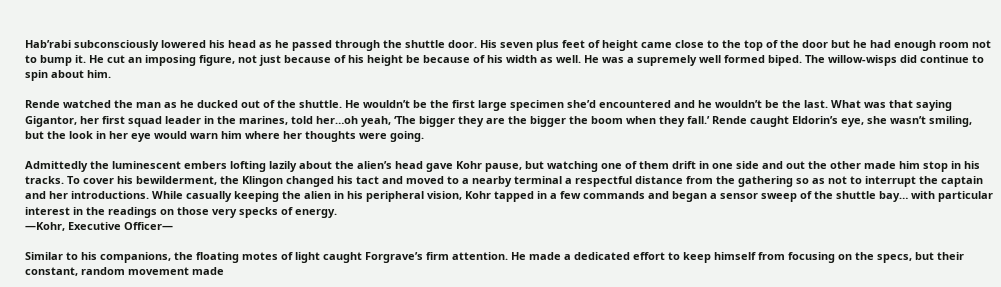Hab’rabi subconsciously lowered his head as he passed through the shuttle door. His seven plus feet of height came close to the top of the door but he had enough room not to bump it. He cut an imposing figure, not just because of his height be because of his width as well. He was a supremely well formed biped. The willow-wisps did continue to spin about him.

Rende watched the man as he ducked out of the shuttle. He wouldn’t be the first large specimen she’d encountered and he wouldn’t be the last. What was that saying Gigantor, her first squad leader in the marines, told her…oh yeah, ‘The bigger they are the bigger the boom when they fall.’ Rende caught Eldorin’s eye, she wasn’t smiling, but the look in her eye would warn him where her thoughts were going.

Admittedly the luminescent embers lofting lazily about the alien’s head gave Kohr pause, but watching one of them drift in one side and out the other made him stop in his tracks. To cover his bewilderment, the Klingon changed his tact and moved to a nearby terminal a respectful distance from the gathering so as not to interrupt the captain and her introductions. While casually keeping the alien in his peripheral vision, Kohr tapped in a few commands and began a sensor sweep of the shuttle bay… with particular interest in the readings on those very specks of energy.
—Kohr, Executive Officer—

Similar to his companions, the floating motes of light caught Forgrave’s firm attention. He made a dedicated effort to keep himself from focusing on the specs, but their constant, random movement made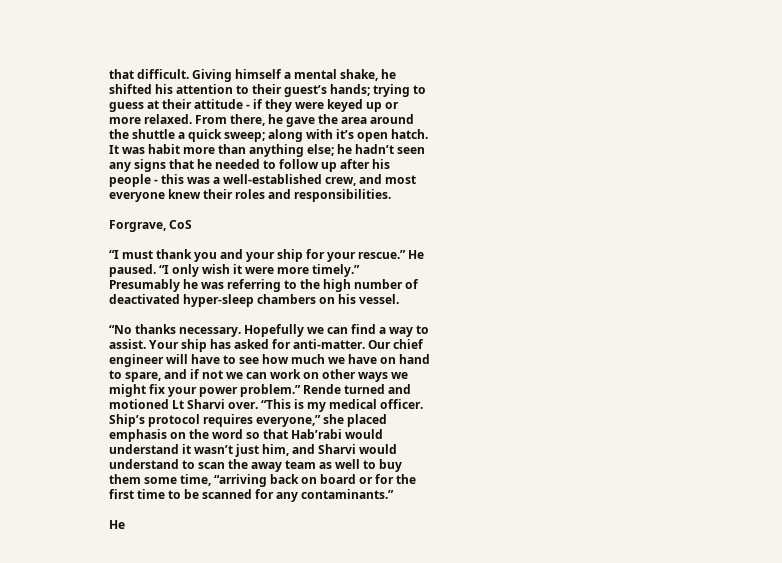that difficult. Giving himself a mental shake, he shifted his attention to their guest’s hands; trying to guess at their attitude - if they were keyed up or more relaxed. From there, he gave the area around the shuttle a quick sweep; along with it’s open hatch. It was habit more than anything else; he hadn’t seen any signs that he needed to follow up after his people - this was a well-established crew, and most everyone knew their roles and responsibilities.

Forgrave, CoS

“I must thank you and your ship for your rescue.” He paused. “I only wish it were more timely.” Presumably he was referring to the high number of deactivated hyper-sleep chambers on his vessel.

“No thanks necessary. Hopefully we can find a way to assist. Your ship has asked for anti-matter. Our chief engineer will have to see how much we have on hand to spare, and if not we can work on other ways we might fix your power problem.” Rende turned and motioned Lt Sharvi over. “This is my medical officer. Ship’s protocol requires everyone,” she placed emphasis on the word so that Hab’rabi would understand it wasn’t just him, and Sharvi would understand to scan the away team as well to buy them some time, “arriving back on board or for the first time to be scanned for any contaminants.”

He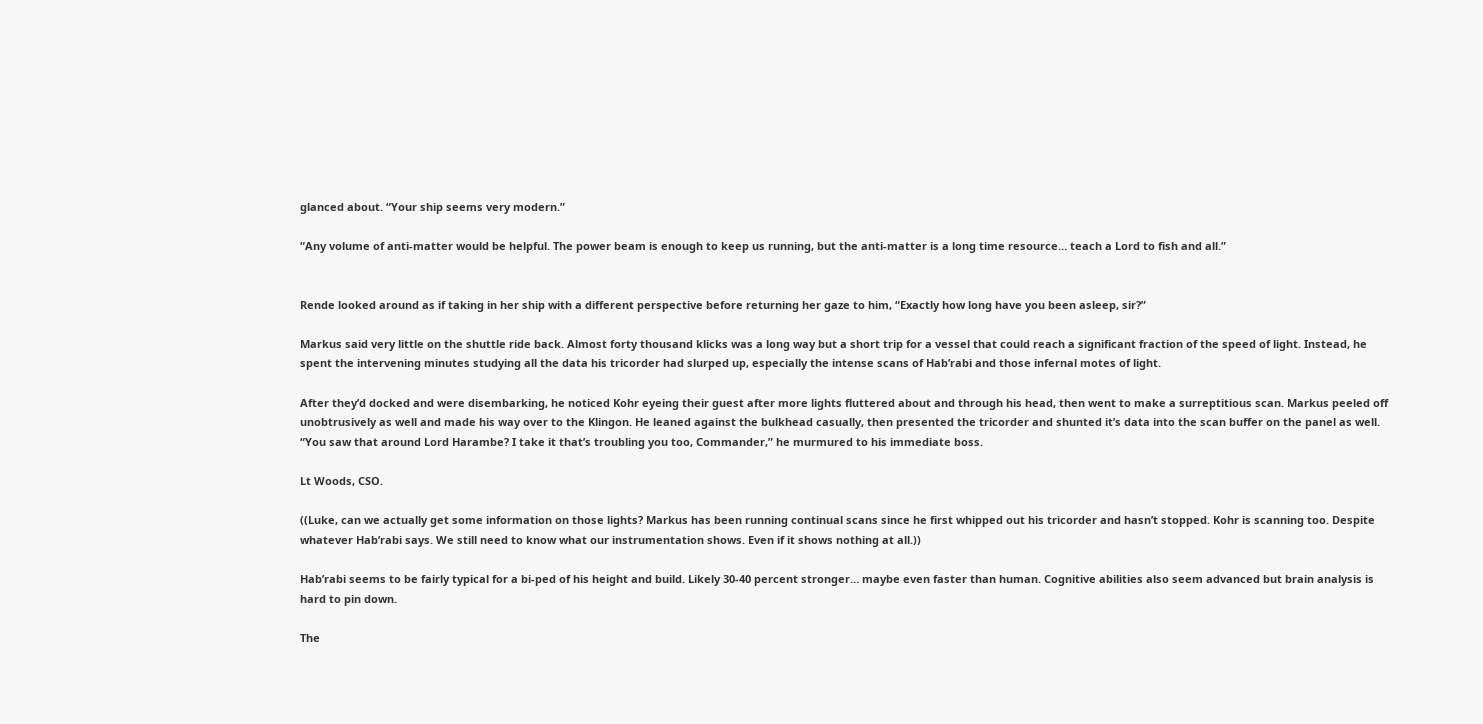glanced about. “Your ship seems very modern.”

“Any volume of anti-matter would be helpful. The power beam is enough to keep us running, but the anti-matter is a long time resource… teach a Lord to fish and all.”


Rende looked around as if taking in her ship with a different perspective before returning her gaze to him, “Exactly how long have you been asleep, sir?”

Markus said very little on the shuttle ride back. Almost forty thousand klicks was a long way but a short trip for a vessel that could reach a significant fraction of the speed of light. Instead, he spent the intervening minutes studying all the data his tricorder had slurped up, especially the intense scans of Hab’rabi and those infernal motes of light.

After they’d docked and were disembarking, he noticed Kohr eyeing their guest after more lights fluttered about and through his head, then went to make a surreptitious scan. Markus peeled off unobtrusively as well and made his way over to the Klingon. He leaned against the bulkhead casually, then presented the tricorder and shunted it’s data into the scan buffer on the panel as well. “You saw that around Lord Harambe? I take it that’s troubling you too, Commander,” he murmured to his immediate boss.

Lt Woods, CSO.

((Luke, can we actually get some information on those lights? Markus has been running continual scans since he first whipped out his tricorder and hasn’t stopped. Kohr is scanning too. Despite whatever Hab’rabi says. We still need to know what our instrumentation shows. Even if it shows nothing at all.))

Hab’rabi seems to be fairly typical for a bi-ped of his height and build. Likely 30-40 percent stronger… maybe even faster than human. Cognitive abilities also seem advanced but brain analysis is hard to pin down.

The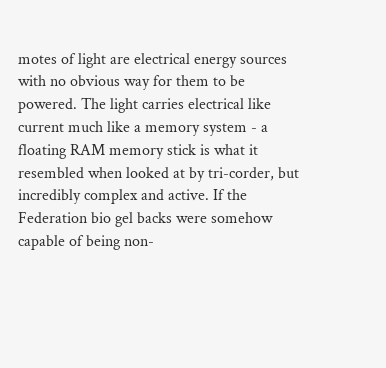motes of light are electrical energy sources with no obvious way for them to be powered. The light carries electrical like current much like a memory system - a floating RAM memory stick is what it resembled when looked at by tri-corder, but incredibly complex and active. If the Federation bio gel backs were somehow capable of being non-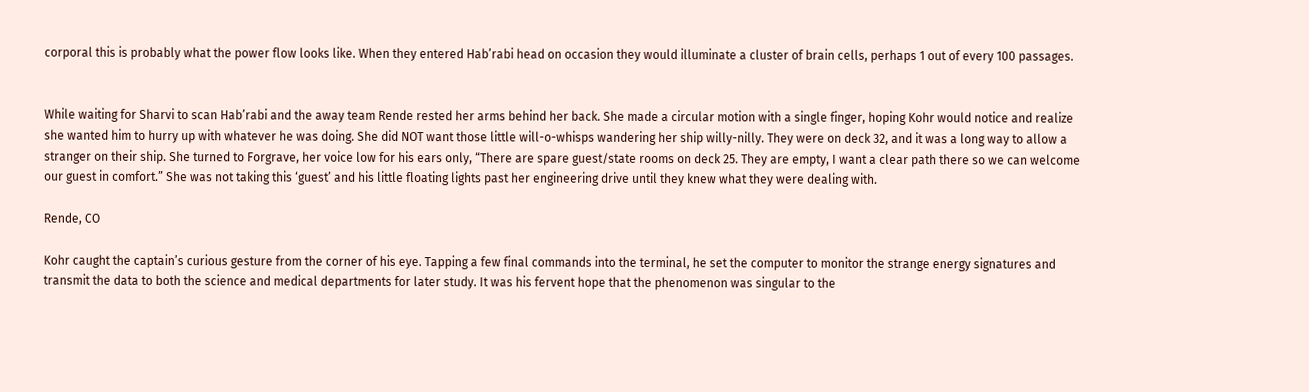corporal this is probably what the power flow looks like. When they entered Hab’rabi head on occasion they would illuminate a cluster of brain cells, perhaps 1 out of every 100 passages.


While waiting for Sharvi to scan Hab’rabi and the away team Rende rested her arms behind her back. She made a circular motion with a single finger, hoping Kohr would notice and realize she wanted him to hurry up with whatever he was doing. She did NOT want those little will-o-whisps wandering her ship willy-nilly. They were on deck 32, and it was a long way to allow a stranger on their ship. She turned to Forgrave, her voice low for his ears only, “There are spare guest/state rooms on deck 25. They are empty, I want a clear path there so we can welcome our guest in comfort.” She was not taking this ‘guest’ and his little floating lights past her engineering drive until they knew what they were dealing with.

Rende, CO

Kohr caught the captain’s curious gesture from the corner of his eye. Tapping a few final commands into the terminal, he set the computer to monitor the strange energy signatures and transmit the data to both the science and medical departments for later study. It was his fervent hope that the phenomenon was singular to the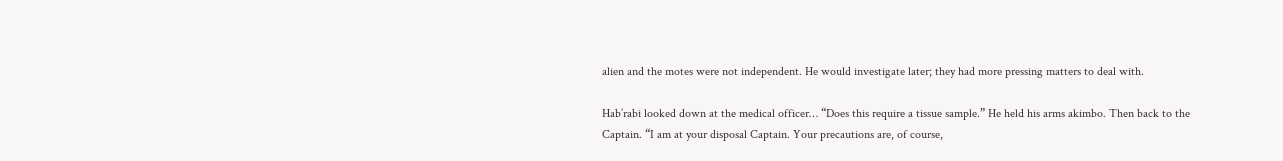alien and the motes were not independent. He would investigate later; they had more pressing matters to deal with.

Hab’rabi looked down at the medical officer… “Does this require a tissue sample.” He held his arms akimbo. Then back to the Captain. “I am at your disposal Captain. Your precautions are, of course,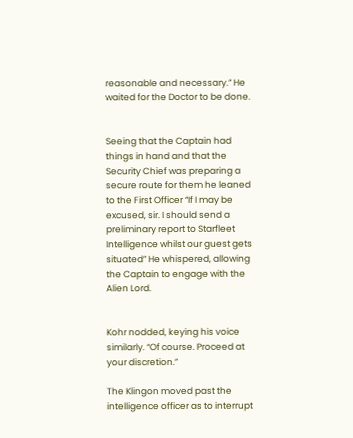reasonable and necessary.” He waited for the Doctor to be done.


Seeing that the Captain had things in hand and that the Security Chief was preparing a secure route for them he leaned to the First Officer “If I may be excused, sir. I should send a preliminary report to Starfleet Intelligence whilst our guest gets situated” He whispered, allowing the Captain to engage with the Alien Lord.


Kohr nodded, keying his voice similarly. “Of course. Proceed at your discretion.”

The Klingon moved past the intelligence officer as to interrupt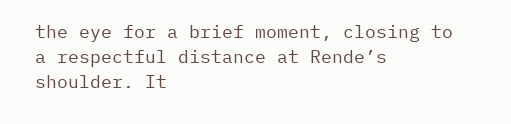the eye for a brief moment, closing to a respectful distance at Rende’s shoulder. It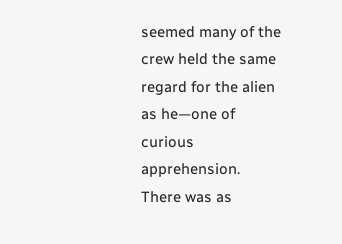seemed many of the crew held the same regard for the alien as he—one of curious apprehension. There was as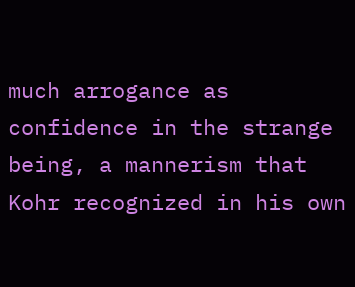much arrogance as confidence in the strange being, a mannerism that Kohr recognized in his own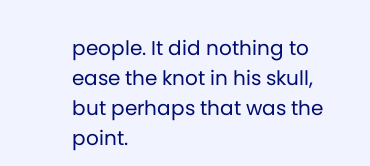people. It did nothing to ease the knot in his skull, but perhaps that was the point.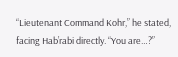“Lieutenant Command Kohr,” he stated, facing Hab’rabi directly. “You are…?”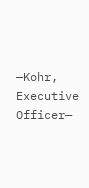—Kohr, Executive Officer—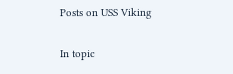Posts on USS Viking

In topic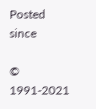Posted since

© 1991-2021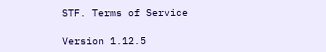STF. Terms of Service

Version 1.12.5